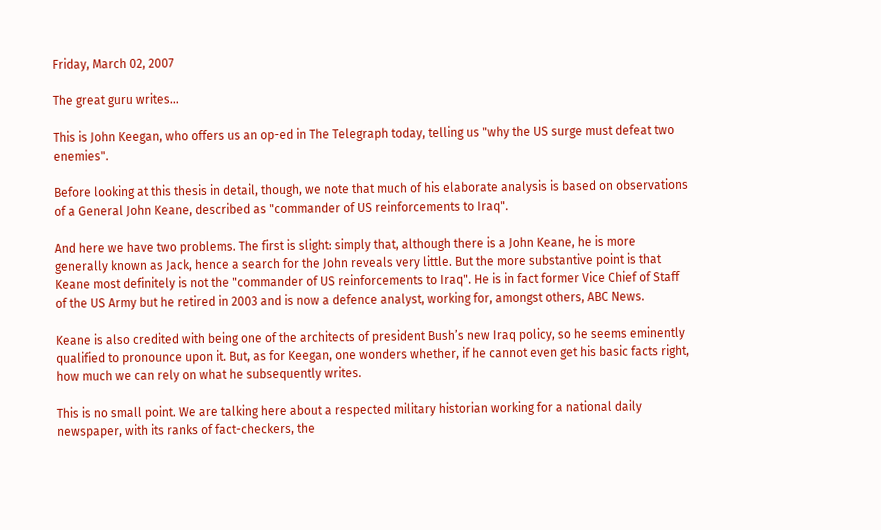Friday, March 02, 2007

The great guru writes…

This is John Keegan, who offers us an op-ed in The Telegraph today, telling us "why the US surge must defeat two enemies".

Before looking at this thesis in detail, though, we note that much of his elaborate analysis is based on observations of a General John Keane, described as "commander of US reinforcements to Iraq".

And here we have two problems. The first is slight: simply that, although there is a John Keane, he is more generally known as Jack, hence a search for the John reveals very little. But the more substantive point is that Keane most definitely is not the "commander of US reinforcements to Iraq". He is in fact former Vice Chief of Staff of the US Army but he retired in 2003 and is now a defence analyst, working for, amongst others, ABC News.

Keane is also credited with being one of the architects of president Bush’s new Iraq policy, so he seems eminently qualified to pronounce upon it. But, as for Keegan, one wonders whether, if he cannot even get his basic facts right, how much we can rely on what he subsequently writes.

This is no small point. We are talking here about a respected military historian working for a national daily newspaper, with its ranks of fact-checkers, the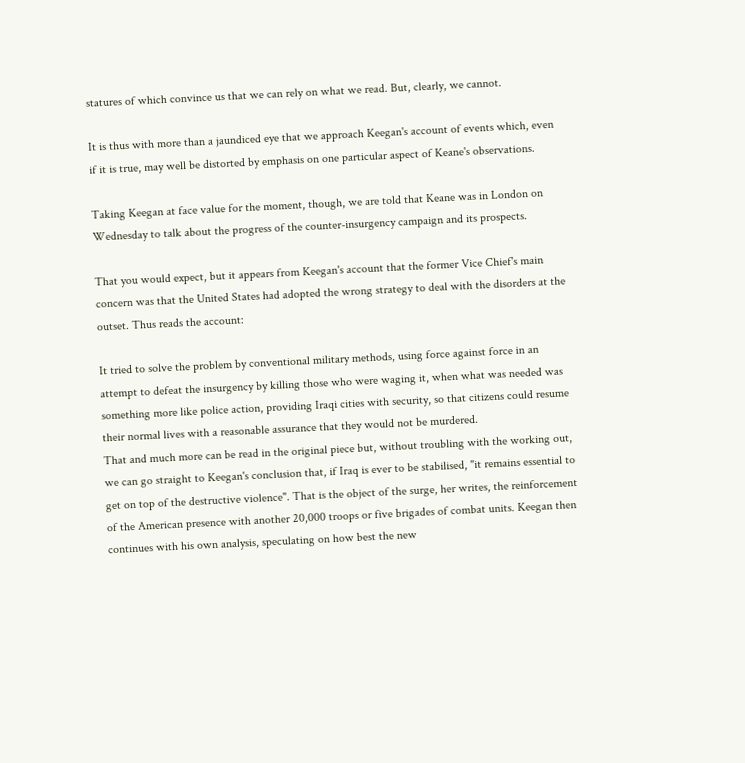statures of which convince us that we can rely on what we read. But, clearly, we cannot.

It is thus with more than a jaundiced eye that we approach Keegan's account of events which, even if it is true, may well be distorted by emphasis on one particular aspect of Keane's observations.

Taking Keegan at face value for the moment, though, we are told that Keane was in London on Wednesday to talk about the progress of the counter-insurgency campaign and its prospects.

That you would expect, but it appears from Keegan's account that the former Vice Chief's main concern was that the United States had adopted the wrong strategy to deal with the disorders at the outset. Thus reads the account:

It tried to solve the problem by conventional military methods, using force against force in an attempt to defeat the insurgency by killing those who were waging it, when what was needed was something more like police action, providing Iraqi cities with security, so that citizens could resume their normal lives with a reasonable assurance that they would not be murdered.
That and much more can be read in the original piece but, without troubling with the working out, we can go straight to Keegan's conclusion that, if Iraq is ever to be stabilised, "it remains essential to get on top of the destructive violence". That is the object of the surge, her writes, the reinforcement of the American presence with another 20,000 troops or five brigades of combat units. Keegan then continues with his own analysis, speculating on how best the new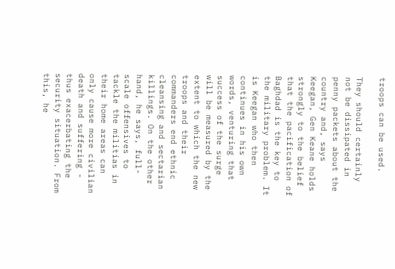troops can be used.

They should certainly not be dissipated in penny packets about the country and, says Keegan, Gen Keane holds strongly to the belief that the pacification of Baghdad is the key to the military problem. It is Keegan who then continues in his own words, venturing that success of the surge will be measured by the extent to which the new troops and their commanders end ethnic cleansing and sectarian killings. On the other hand, he says, full-scale offensives to tackle the militias in their home areas can only cause more civilian death and suffering - thus exacerbating the security situation. From this, he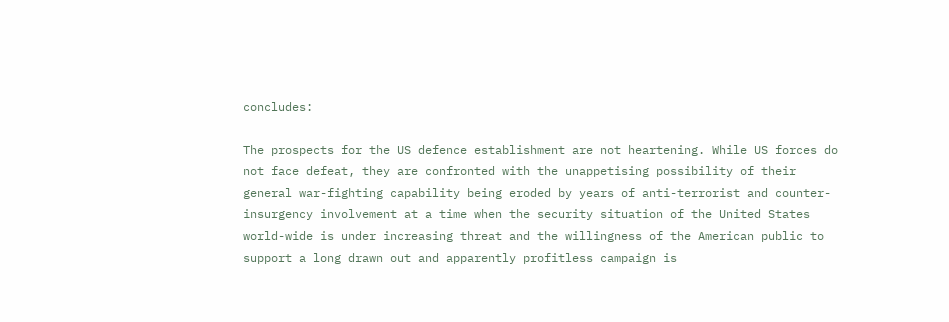concludes:

The prospects for the US defence establishment are not heartening. While US forces do not face defeat, they are confronted with the unappetising possibility of their general war-fighting capability being eroded by years of anti-terrorist and counter-insurgency involvement at a time when the security situation of the United States world-wide is under increasing threat and the willingness of the American public to support a long drawn out and apparently profitless campaign is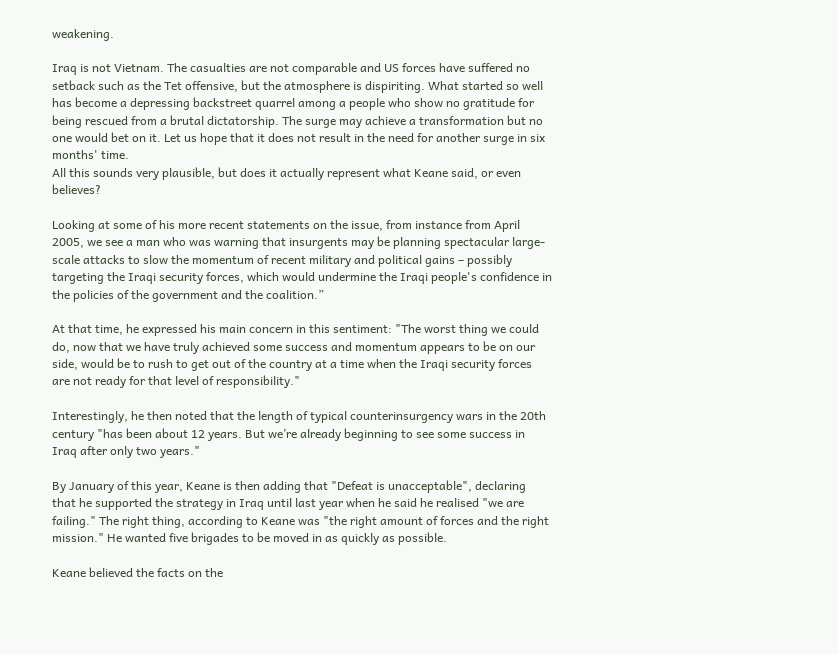weakening.

Iraq is not Vietnam. The casualties are not comparable and US forces have suffered no setback such as the Tet offensive, but the atmosphere is dispiriting. What started so well has become a depressing backstreet quarrel among a people who show no gratitude for being rescued from a brutal dictatorship. The surge may achieve a transformation but no one would bet on it. Let us hope that it does not result in the need for another surge in six months' time.
All this sounds very plausible, but does it actually represent what Keane said, or even believes?

Looking at some of his more recent statements on the issue, from instance from April 2005, we see a man who was warning that insurgents may be planning spectacular large-scale attacks to slow the momentum of recent military and political gains – possibly targeting the Iraqi security forces, which would undermine the Iraqi people's confidence in the policies of the government and the coalition.”

At that time, he expressed his main concern in this sentiment: "The worst thing we could do, now that we have truly achieved some success and momentum appears to be on our side, would be to rush to get out of the country at a time when the Iraqi security forces are not ready for that level of responsibility."

Interestingly, he then noted that the length of typical counterinsurgency wars in the 20th century "has been about 12 years. But we’re already beginning to see some success in Iraq after only two years."

By January of this year, Keane is then adding that "Defeat is unacceptable", declaring that he supported the strategy in Iraq until last year when he said he realised "we are failing." The right thing, according to Keane was "the right amount of forces and the right mission." He wanted five brigades to be moved in as quickly as possible.

Keane believed the facts on the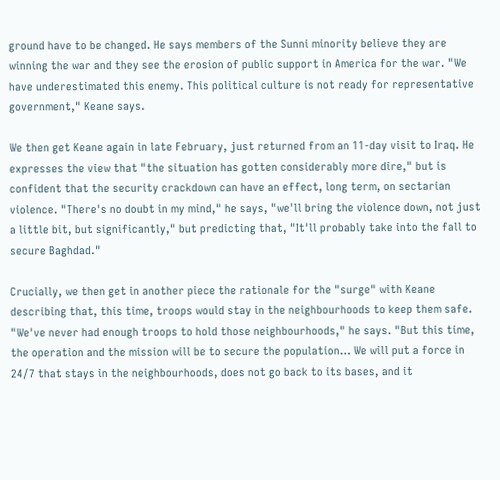ground have to be changed. He says members of the Sunni minority believe they are winning the war and they see the erosion of public support in America for the war. "We have underestimated this enemy. This political culture is not ready for representative government," Keane says.

We then get Keane again in late February, just returned from an 11-day visit to Iraq. He expresses the view that "the situation has gotten considerably more dire," but is confident that the security crackdown can have an effect, long term, on sectarian violence. "There's no doubt in my mind," he says, "we'll bring the violence down, not just a little bit, but significantly," but predicting that, "It'll probably take into the fall to secure Baghdad."

Crucially, we then get in another piece the rationale for the "surge" with Keane describing that, this time, troops would stay in the neighbourhoods to keep them safe. "We've never had enough troops to hold those neighbourhoods," he says. "But this time, the operation and the mission will be to secure the population… We will put a force in 24/7 that stays in the neighbourhoods, does not go back to its bases, and it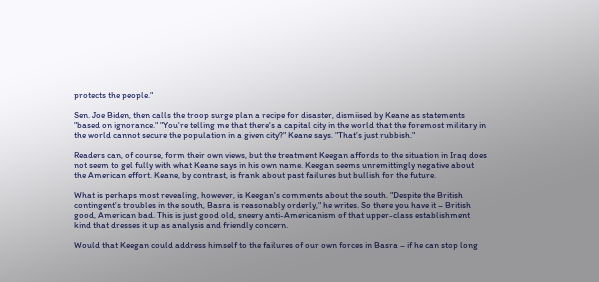protects the people."

Sen. Joe Biden, then calls the troop surge plan a recipe for disaster, dismiised by Keane as statements "based on ignorance." "You're telling me that there's a capital city in the world that the foremost military in the world cannot secure the population in a given city?" Keane says. "That's just rubbish."

Readers can, of course, form their own views, but the treatment Keegan affords to the situation in Iraq does not seem to gel fully with what Keane says in his own name. Keegan seems unremittingly negative about the American effort. Keane, by contrast, is frank about past failures but bullish for the future.

What is perhaps most revealing, however, is Keegan's comments about the south. "Despite the British contingent's troubles in the south, Basra is reasonably orderly," he writes. So there you have it – British good, American bad. This is just good old, sneery anti-Americanism of that upper-class establishment kind that dresses it up as analysis and friendly concern.

Would that Keegan could address himself to the failures of our own forces in Basra – if he can stop long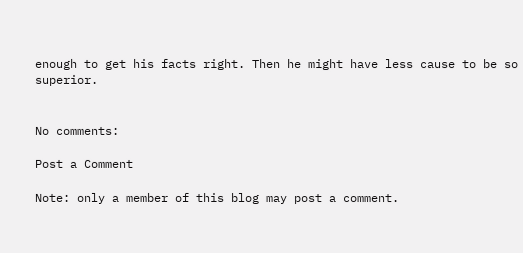enough to get his facts right. Then he might have less cause to be so superior.


No comments:

Post a Comment

Note: only a member of this blog may post a comment.